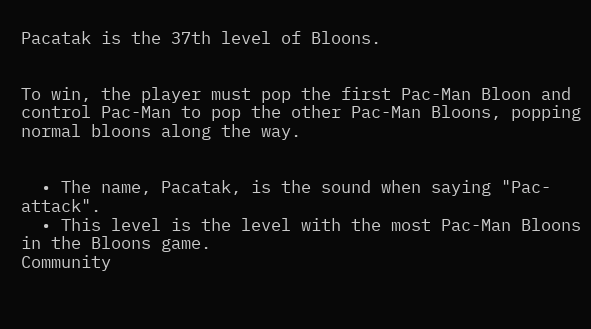Pacatak is the 37th level of Bloons.


To win, the player must pop the first Pac-Man Bloon and control Pac-Man to pop the other Pac-Man Bloons, popping normal bloons along the way.


  • The name, Pacatak, is the sound when saying "Pac-attack".
  • This level is the level with the most Pac-Man Bloons in the Bloons game.
Community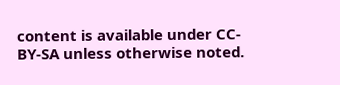content is available under CC-BY-SA unless otherwise noted.